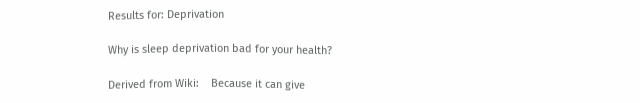Results for: Deprivation

Why is sleep deprivation bad for your health?

Derived from Wiki:    Because it can give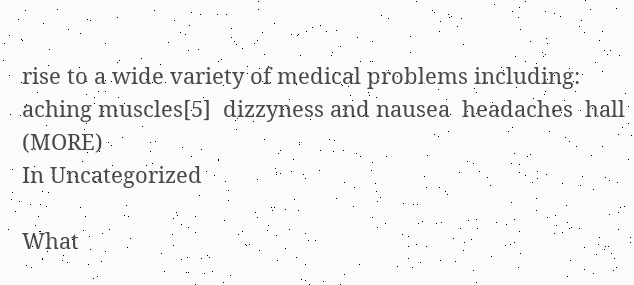rise to a wide variety of medical problems including:     aching muscles[5]  dizzyness and nausea  headaches  hall (MORE)
In Uncategorized

What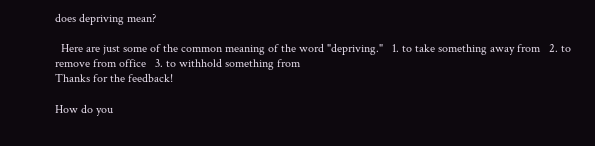does depriving mean?

  Here are just some of the common meaning of the word "depriving."   1. to take something away from   2. to remove from office   3. to withhold something from
Thanks for the feedback!

How do you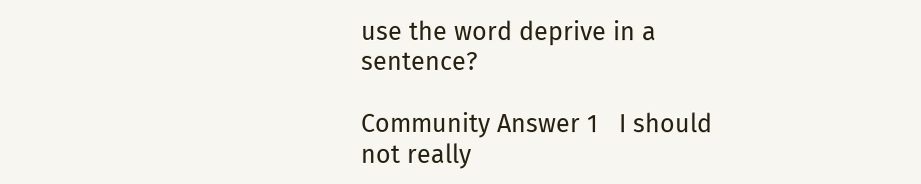use the word deprive in a sentence?

Community Answer 1   I should not really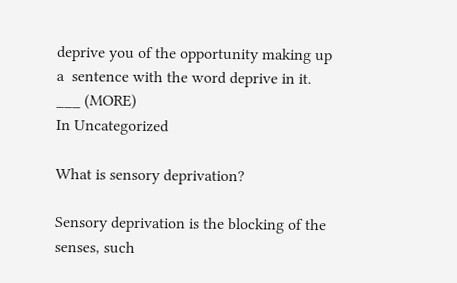deprive you of the opportunity making up a  sentence with the word deprive in it.    ___ (MORE)
In Uncategorized

What is sensory deprivation?

Sensory deprivation is the blocking of the senses, such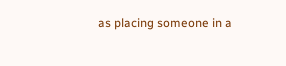as placing someone in a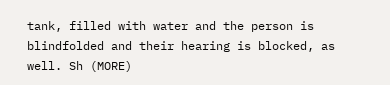tank, filled with water and the person is blindfolded and their hearing is blocked, as well. Sh (MORE)